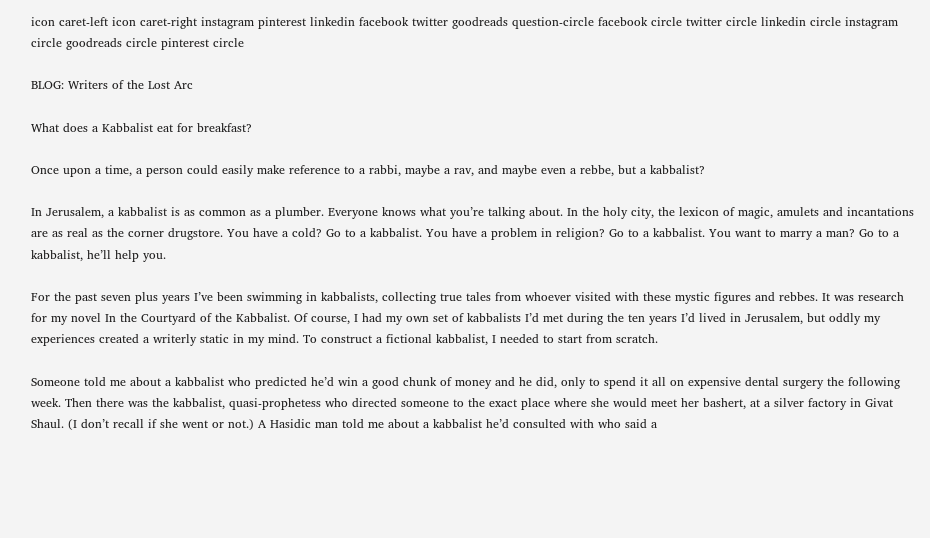icon caret-left icon caret-right instagram pinterest linkedin facebook twitter goodreads question-circle facebook circle twitter circle linkedin circle instagram circle goodreads circle pinterest circle

BLOG: Writers of the Lost Arc

What does a Kabbalist eat for breakfast?

Once upon a time, a person could easily make reference to a rabbi, maybe a rav, and maybe even a rebbe, but a kabbalist?

In Jerusalem, a kabbalist is as common as a plumber. Everyone knows what you’re talking about. In the holy city, the lexicon of magic, amulets and incantations are as real as the corner drugstore. You have a cold? Go to a kabbalist. You have a problem in religion? Go to a kabbalist. You want to marry a man? Go to a kabbalist, he’ll help you.

For the past seven plus years I’ve been swimming in kabbalists, collecting true tales from whoever visited with these mystic figures and rebbes. It was research for my novel In the Courtyard of the Kabbalist. Of course, I had my own set of kabbalists I’d met during the ten years I’d lived in Jerusalem, but oddly my experiences created a writerly static in my mind. To construct a fictional kabbalist, I needed to start from scratch.

Someone told me about a kabbalist who predicted he’d win a good chunk of money and he did, only to spend it all on expensive dental surgery the following week. Then there was the kabbalist, quasi-prophetess who directed someone to the exact place where she would meet her bashert, at a silver factory in Givat Shaul. (I don’t recall if she went or not.) A Hasidic man told me about a kabbalist he’d consulted with who said a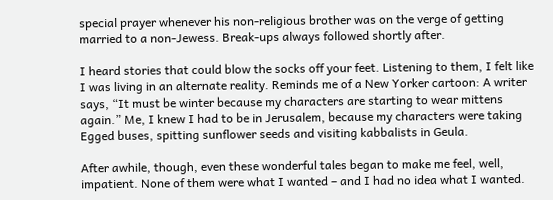special prayer whenever his non-religious brother was on the verge of getting married to a non-Jewess. Break-ups always followed shortly after.

I heard stories that could blow the socks off your feet. Listening to them, I felt like I was living in an alternate reality. Reminds me of a New Yorker cartoon: A writer says, “It must be winter because my characters are starting to wear mittens again.” Me, I knew I had to be in Jerusalem, because my characters were taking Egged buses, spitting sunflower seeds and visiting kabbalists in Geula.

After awhile, though, even these wonderful tales began to make me feel, well, impatient. None of them were what I wanted – and I had no idea what I wanted.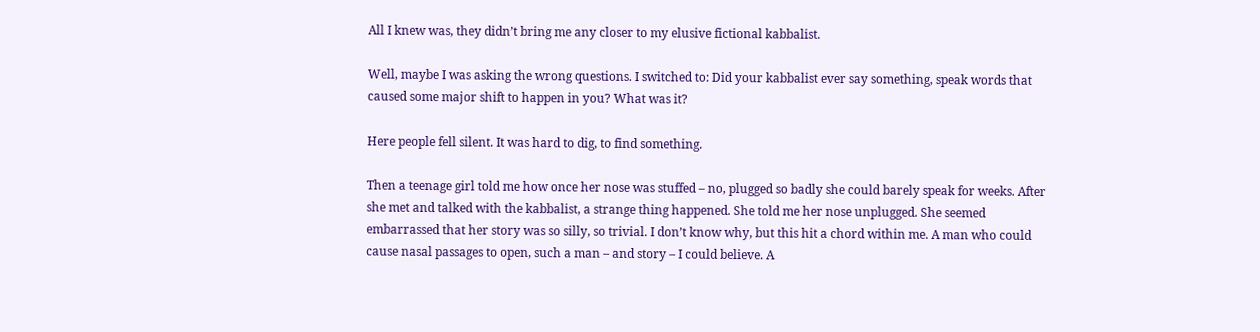All I knew was, they didn’t bring me any closer to my elusive fictional kabbalist.

Well, maybe I was asking the wrong questions. I switched to: Did your kabbalist ever say something, speak words that caused some major shift to happen in you? What was it?

Here people fell silent. It was hard to dig, to find something.

Then a teenage girl told me how once her nose was stuffed – no, plugged so badly she could barely speak for weeks. After she met and talked with the kabbalist, a strange thing happened. She told me her nose unplugged. She seemed embarrassed that her story was so silly, so trivial. I don’t know why, but this hit a chord within me. A man who could cause nasal passages to open, such a man – and story – I could believe. A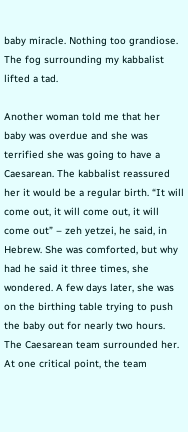baby miracle. Nothing too grandiose. The fog surrounding my kabbalist lifted a tad.

Another woman told me that her baby was overdue and she was terrified she was going to have a Caesarean. The kabbalist reassured her it would be a regular birth. “It will come out, it will come out, it will come out” – zeh yetzei, he said, in Hebrew. She was comforted, but why had he said it three times, she wondered. A few days later, she was on the birthing table trying to push the baby out for nearly two hours. The Caesarean team surrounded her. At one critical point, the team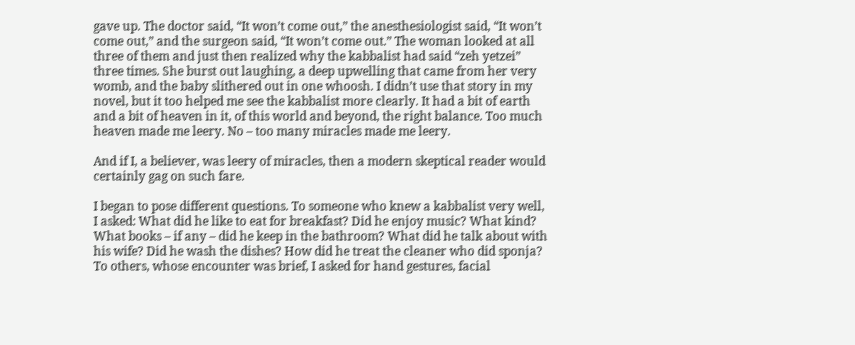gave up. The doctor said, “It won’t come out,” the anesthesiologist said, “It won’t come out,” and the surgeon said, “It won’t come out.” The woman looked at all three of them and just then realized why the kabbalist had said “zeh yetzei” three times. She burst out laughing, a deep upwelling that came from her very womb, and the baby slithered out in one whoosh. I didn’t use that story in my novel, but it too helped me see the kabbalist more clearly. It had a bit of earth and a bit of heaven in it, of this world and beyond, the right balance. Too much heaven made me leery. No – too many miracles made me leery.

And if I, a believer, was leery of miracles, then a modern skeptical reader would certainly gag on such fare.

I began to pose different questions. To someone who knew a kabbalist very well, I asked: What did he like to eat for breakfast? Did he enjoy music? What kind? What books – if any – did he keep in the bathroom? What did he talk about with his wife? Did he wash the dishes? How did he treat the cleaner who did sponja? To others, whose encounter was brief, I asked for hand gestures, facial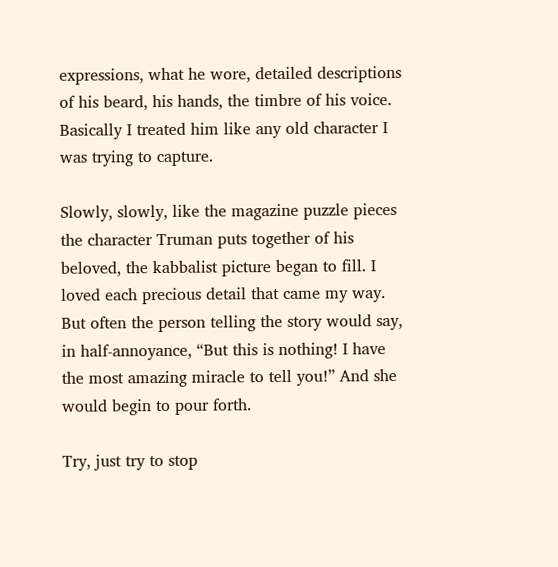expressions, what he wore, detailed descriptions of his beard, his hands, the timbre of his voice. Basically I treated him like any old character I was trying to capture.

Slowly, slowly, like the magazine puzzle pieces the character Truman puts together of his beloved, the kabbalist picture began to fill. I loved each precious detail that came my way. But often the person telling the story would say, in half-annoyance, “But this is nothing! I have the most amazing miracle to tell you!” And she would begin to pour forth.

Try, just try to stop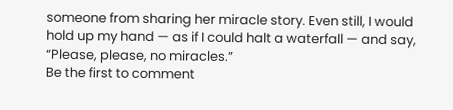someone from sharing her miracle story. Even still, I would hold up my hand — as if I could halt a waterfall — and say, “Please, please, no miracles.”
Be the first to comment